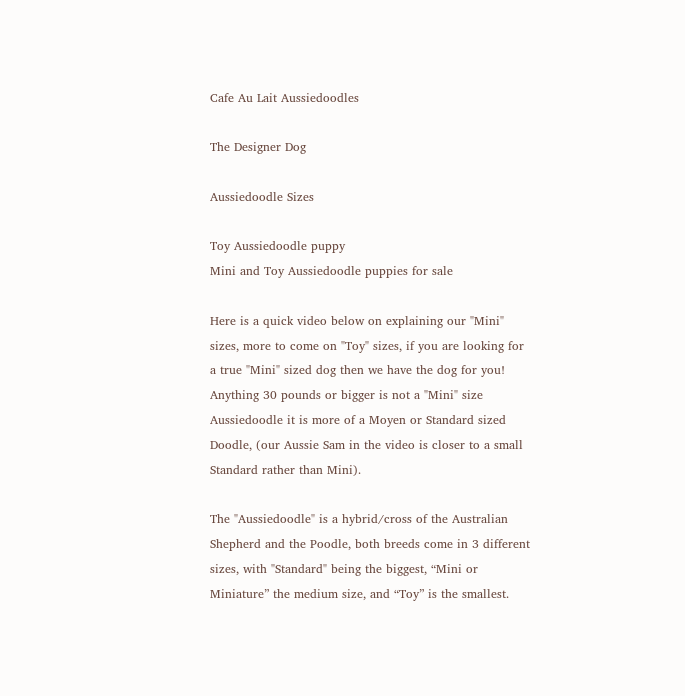Cafe Au Lait Aussiedoodles

The Designer Dog

Aussiedoodle Sizes

Toy Aussiedoodle puppy
Mini and Toy Aussiedoodle puppies for sale

Here is a quick video below on explaining our "Mini" sizes, more to come on "Toy" sizes, if you are looking for a true "Mini" sized dog then we have the dog for you! Anything 30 pounds or bigger is not a "Mini" size Aussiedoodle it is more of a Moyen or Standard sized Doodle, (our Aussie Sam in the video is closer to a small Standard rather than Mini).

The "Aussiedoodle" is a hybrid/cross of the Australian Shepherd and the Poodle, both breeds come in 3 different sizes, with "Standard" being the biggest, “Mini or Miniature” the medium size, and “Toy” is the smallest.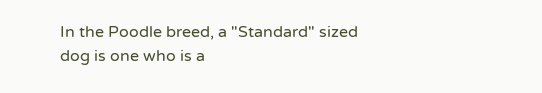In the Poodle breed, a "Standard" sized dog is one who is a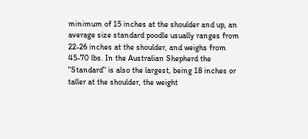minimum of 15 inches at the shoulder and up, an average size standard poodle usually ranges from 22-26 inches at the shoulder, and weighs from 45-70 lbs. In the Australian Shepherd the "Standard" is also the largest, being 18 inches or taller at the shoulder, the weight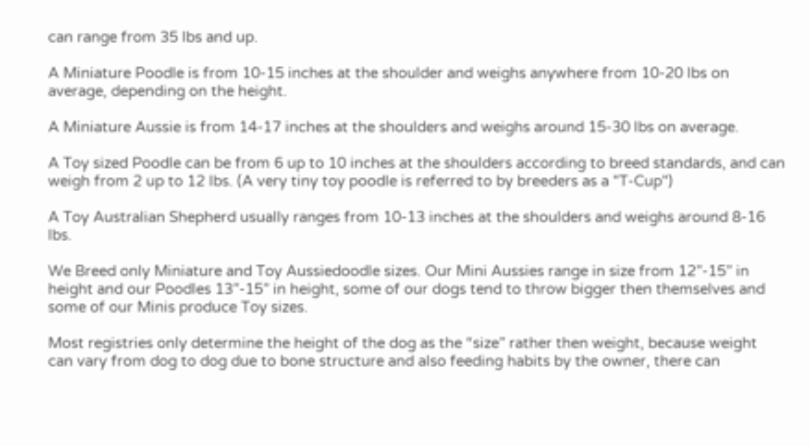can range from 35 lbs and up.

A Miniature Poodle is from 10-15 inches at the shoulder and weighs anywhere from 10-20 lbs on average, depending on the height.

A Miniature Aussie is from 14-17 inches at the shoulders and weighs around 15-30 lbs on average.

A Toy sized Poodle can be from 6 up to 10 inches at the shoulders according to breed standards, and can weigh from 2 up to 12 lbs. (A very tiny toy poodle is referred to by breeders as a "T-Cup")

A Toy Australian Shepherd usually ranges from 10-13 inches at the shoulders and weighs around 8-16 lbs.

We Breed only Miniature and Toy Aussiedoodle sizes. Our Mini Aussies range in size from 12”-15” in height and our Poodles 13”-15” in height, some of our dogs tend to throw bigger then themselves and some of our Minis produce Toy sizes.

Most registries only determine the height of the dog as the “size” rather then weight, because weight can vary from dog to dog due to bone structure and also feeding habits by the owner, there can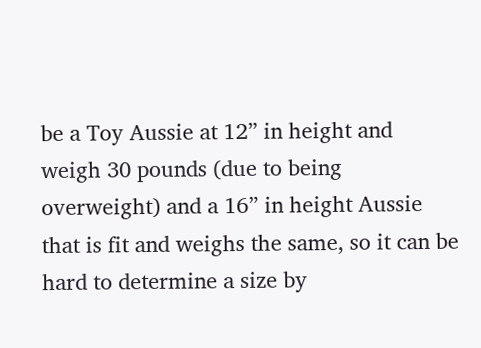be a Toy Aussie at 12” in height and weigh 30 pounds (due to being overweight) and a 16” in height Aussie that is fit and weighs the same, so it can be hard to determine a size by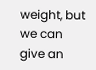weight, but we can give an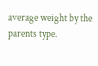average weight by the parents type.